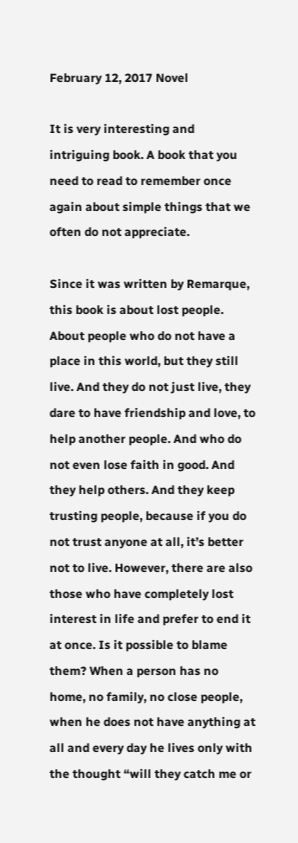February 12, 2017 Novel

It is very interesting and intriguing book. A book that you need to read to remember once again about simple things that we often do not appreciate.

Since it was written by Remarque, this book is about lost people. About people who do not have a place in this world, but they still live. And they do not just live, they dare to have friendship and love, to help another people. And who do not even lose faith in good. And they help others. And they keep trusting people, because if you do not trust anyone at all, it’s better not to live. However, there are also those who have completely lost interest in life and prefer to end it at once. Is it possible to blame them? When a person has no home, no family, no close people, when he does not have anything at all and every day he lives only with the thought “will they catch me or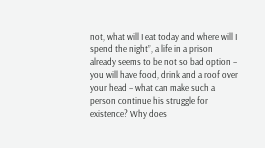not, what will I eat today and where will I spend the night”, a life in a prison already seems to be not so bad option – you will have food, drink and a roof over your head – what can make such a person continue his struggle for existence? Why does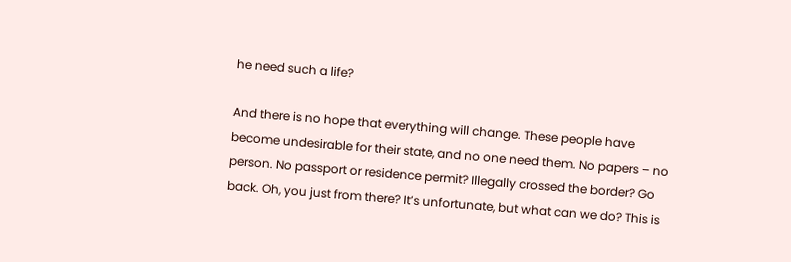he need such a life?

And there is no hope that everything will change. These people have become undesirable for their state, and no one need them. No papers – no person. No passport or residence permit? Illegally crossed the border? Go back. Oh, you just from there? It’s unfortunate, but what can we do? This is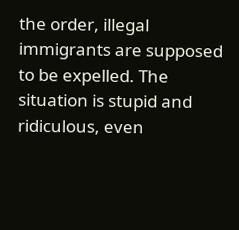the order, illegal immigrants are supposed to be expelled. The situation is stupid and ridiculous, even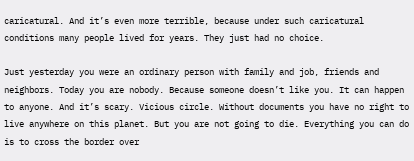caricatural. And it’s even more terrible, because under such caricatural conditions many people lived for years. They just had no choice.

Just yesterday you were an ordinary person with family and job, friends and neighbors. Today you are nobody. Because someone doesn’t like you. It can happen to anyone. And it’s scary. Vicious circle. Without documents you have no right to live anywhere on this planet. But you are not going to die. Everything you can do is to cross the border over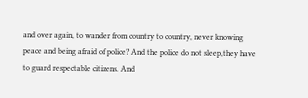and over again, to wander from country to country, never knowing peace and being afraid of police? And the police do not sleep,they have to guard respectable citizens. And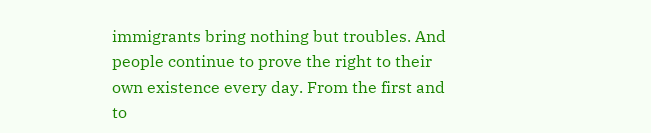immigrants bring nothing but troubles. And people continue to prove the right to their own existence every day. From the first and to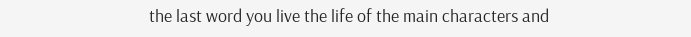the last word you live the life of the main characters and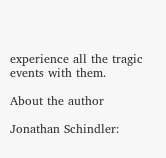experience all the tragic events with them.

About the author

Jonathan Schindler: